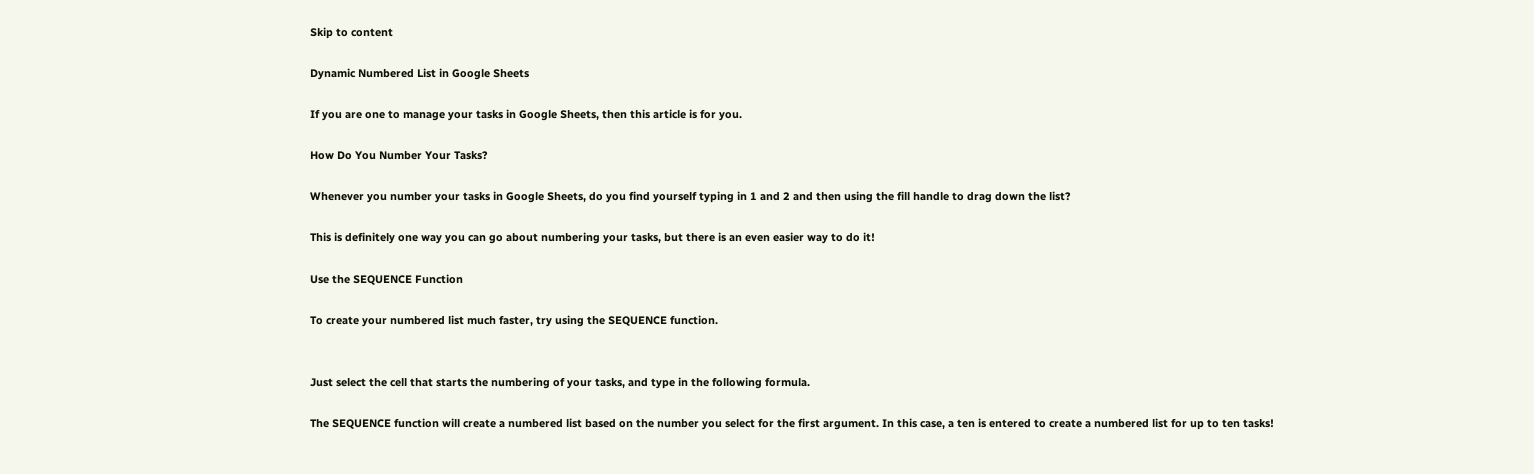Skip to content

Dynamic Numbered List in Google Sheets

If you are one to manage your tasks in Google Sheets, then this article is for you.

How Do You Number Your Tasks?

Whenever you number your tasks in Google Sheets, do you find yourself typing in 1 and 2 and then using the fill handle to drag down the list?

This is definitely one way you can go about numbering your tasks, but there is an even easier way to do it!

Use the SEQUENCE Function

To create your numbered list much faster, try using the SEQUENCE function.


Just select the cell that starts the numbering of your tasks, and type in the following formula.

The SEQUENCE function will create a numbered list based on the number you select for the first argument. In this case, a ten is entered to create a numbered list for up to ten tasks!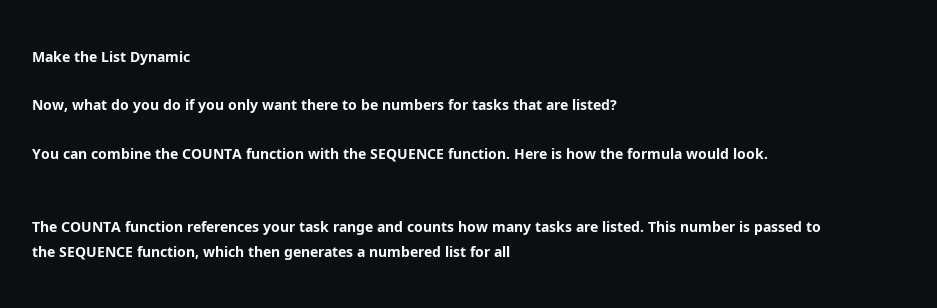Make the List Dynamic

Now, what do you do if you only want there to be numbers for tasks that are listed?

You can combine the COUNTA function with the SEQUENCE function. Here is how the formula would look.


The COUNTA function references your task range and counts how many tasks are listed. This number is passed to the SEQUENCE function, which then generates a numbered list for all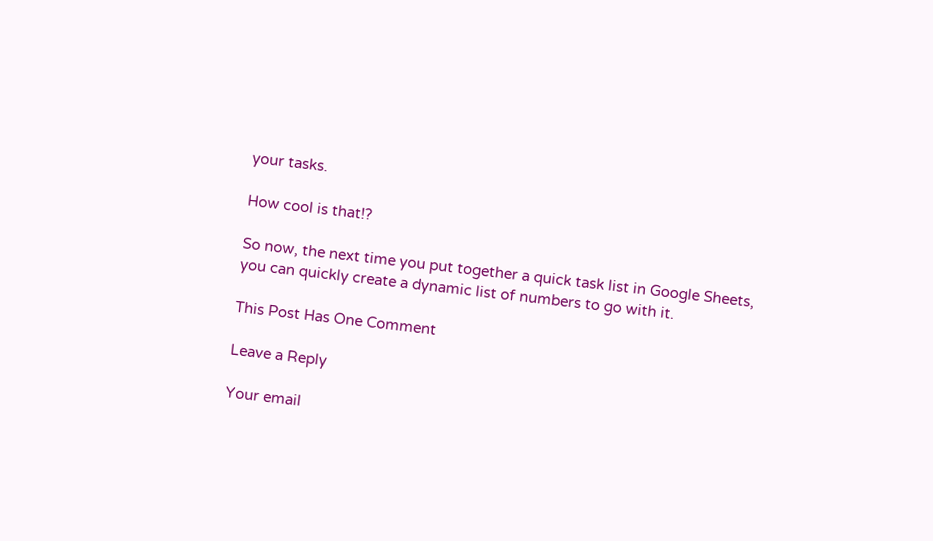your tasks.

How cool is that!?

So now, the next time you put together a quick task list in Google Sheets, you can quickly create a dynamic list of numbers to go with it.

This Post Has One Comment

Leave a Reply

Your email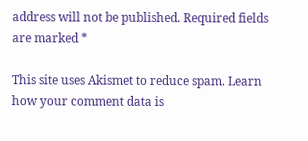address will not be published. Required fields are marked *

This site uses Akismet to reduce spam. Learn how your comment data is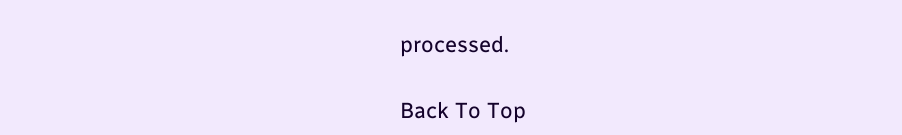processed.

Back To Top